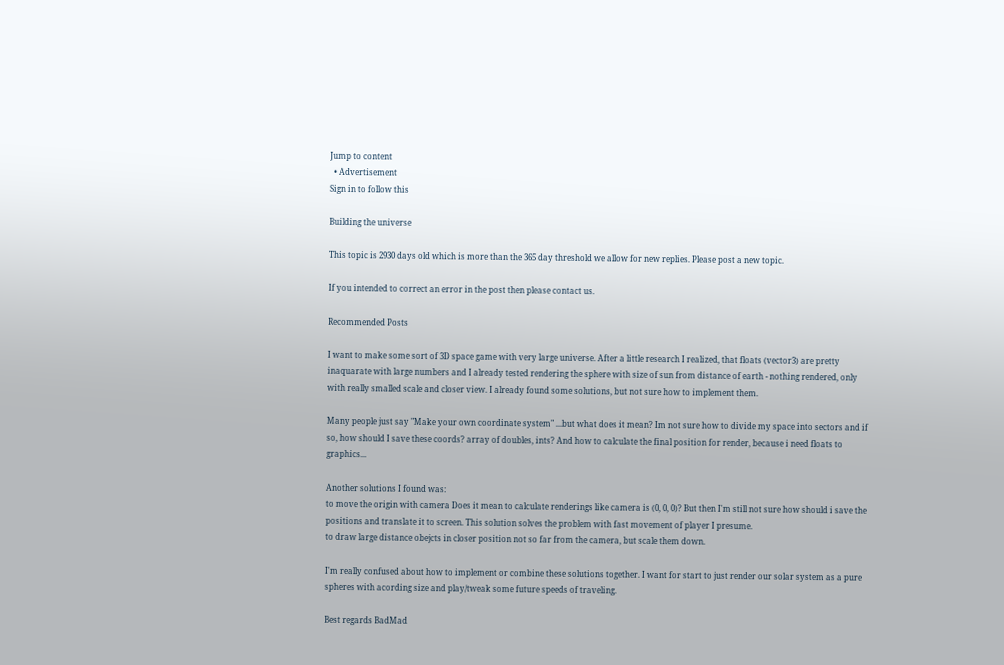Jump to content
  • Advertisement
Sign in to follow this

Building the universe

This topic is 2930 days old which is more than the 365 day threshold we allow for new replies. Please post a new topic.

If you intended to correct an error in the post then please contact us.

Recommended Posts

I want to make some sort of 3D space game with very large universe. After a little research I realized, that floats (vector3) are pretty inaquarate with large numbers and I already tested rendering the sphere with size of sun from distance of earth - nothing rendered, only with really smalled scale and closer view. I already found some solutions, but not sure how to implement them.

Many people just say "Make your own coordinate system" ...but what does it mean? Im not sure how to divide my space into sectors and if so, how should I save these coords? array of doubles, ints? And how to calculate the final position for render, because i need floats to graphics...

Another solutions I found was:
to move the origin with camera Does it mean to calculate renderings like camera is (0, 0, 0)? But then I'm still not sure how should i save the positions and translate it to screen. This solution solves the problem with fast movement of player I presume.
to draw large distance obejcts in closer position not so far from the camera, but scale them down.

I'm really confused about how to implement or combine these solutions together. I want for start to just render our solar system as a pure spheres with acording size and play/tweak some future speeds of traveling.

Best regards BadMad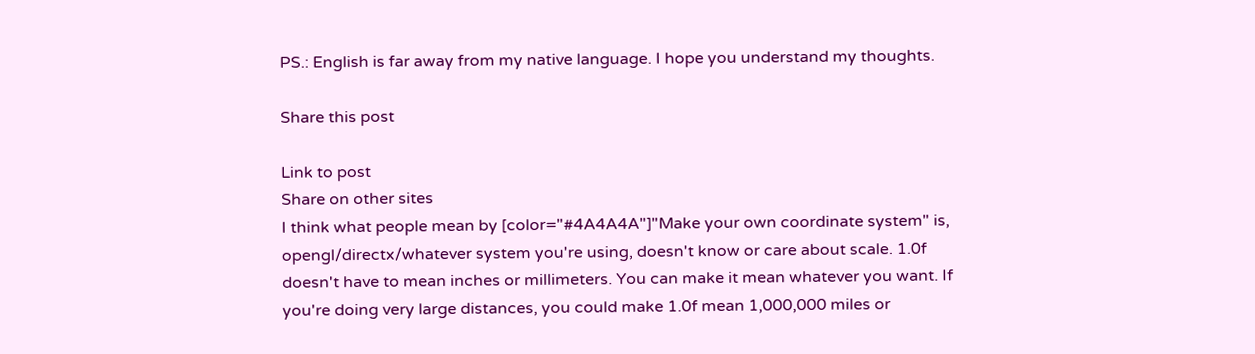PS.: English is far away from my native language. I hope you understand my thoughts.

Share this post

Link to post
Share on other sites
I think what people mean by [color="#4A4A4A"]"Make your own coordinate system" is, opengl/directx/whatever system you're using, doesn't know or care about scale. 1.0f doesn't have to mean inches or millimeters. You can make it mean whatever you want. If you're doing very large distances, you could make 1.0f mean 1,000,000 miles or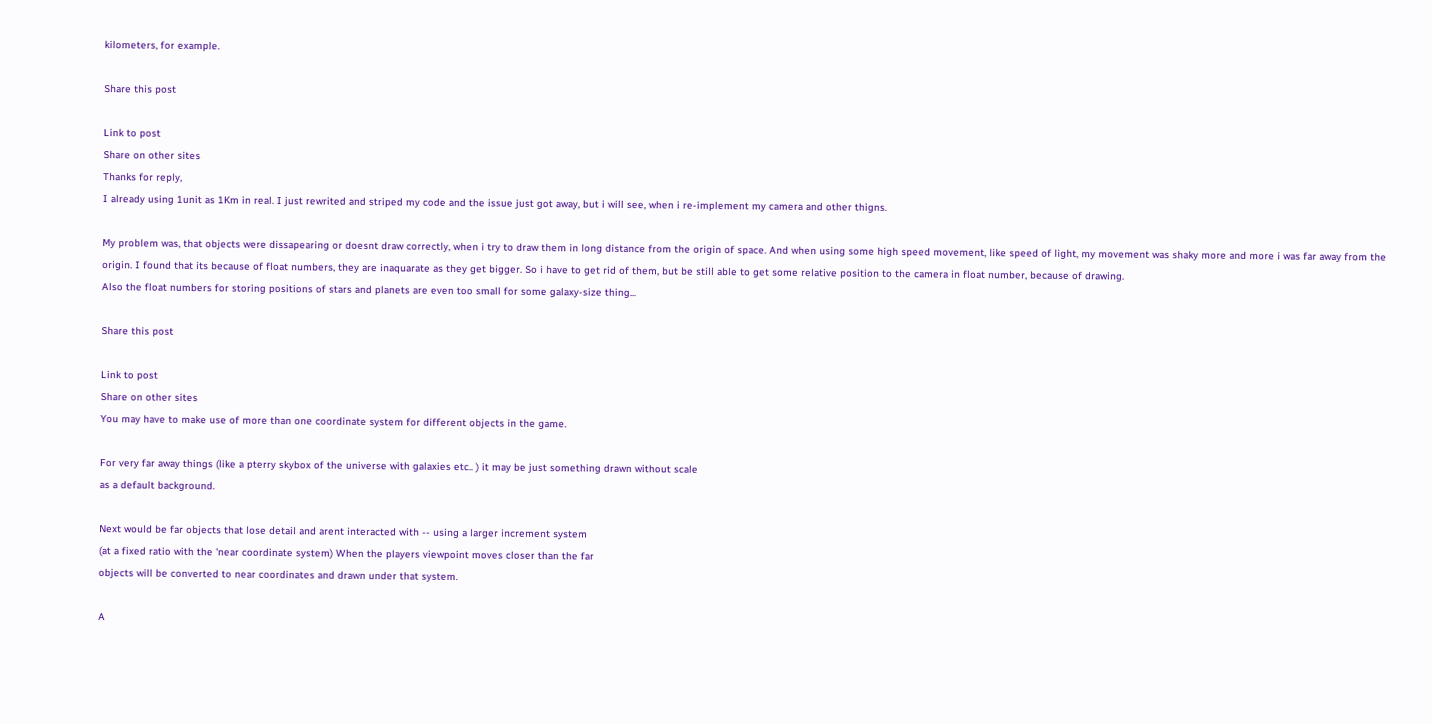kilometers, for example.

Share this post

Link to post
Share on other sites
Thanks for reply,
I already using 1unit as 1Km in real. I just rewrited and striped my code and the issue just got away, but i will see, when i re-implement my camera and other thigns.

My problem was, that objects were dissapearing or doesnt draw correctly, when i try to draw them in long distance from the origin of space. And when using some high speed movement, like speed of light, my movement was shaky more and more i was far away from the origin. I found that its because of float numbers, they are inaquarate as they get bigger. So i have to get rid of them, but be still able to get some relative position to the camera in float number, because of drawing.
Also the float numbers for storing positions of stars and planets are even too small for some galaxy-size thing...

Share this post

Link to post
Share on other sites
You may have to make use of more than one coordinate system for different objects in the game.

For very far away things (like a pterry skybox of the universe with galaxies etc.. ) it may be just something drawn without scale
as a default background.

Next would be far objects that lose detail and arent interacted with -- using a larger increment system
(at a fixed ratio with the 'near coordinate system) When the players viewpoint moves closer than the far
objects will be converted to near coordinates and drawn under that system.

A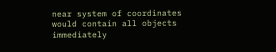near system of coordinates would contain all objects immediately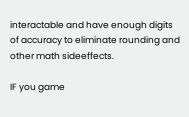interactable and have enough digits
of accuracy to eliminate rounding and other math sideeffects.

IF you game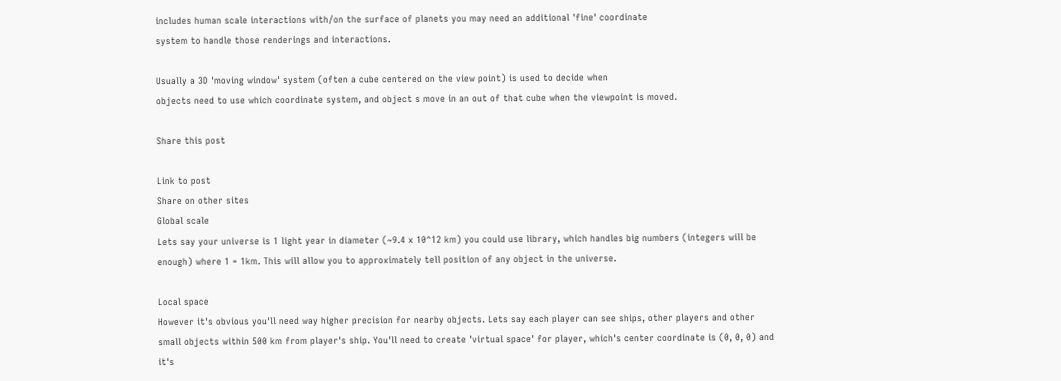includes human scale interactions with/on the surface of planets you may need an additional 'fine' coordinate
system to handle those renderings and interactions.

Usually a 3D 'moving window' system (often a cube centered on the view point) is used to decide when
objects need to use which coordinate system, and object s move in an out of that cube when the viewpoint is moved.

Share this post

Link to post
Share on other sites
Global scale
Lets say your universe is 1 light year in diameter (~9.4 x 10^12 km) you could use library, which handles big numbers (integers will be enough) where 1 = 1km. This will allow you to approximately tell position of any object in the universe.

Local space
However it's obvious you'll need way higher precision for nearby objects. Lets say each player can see ships, other players and other small objects within 500 km from player's ship. You'll need to create 'virtual space' for player, which's center coordinate is (0, 0, 0) and it's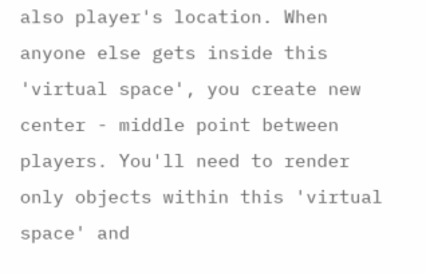also player's location. When anyone else gets inside this 'virtual space', you create new center - middle point between players. You'll need to render only objects within this 'virtual space' and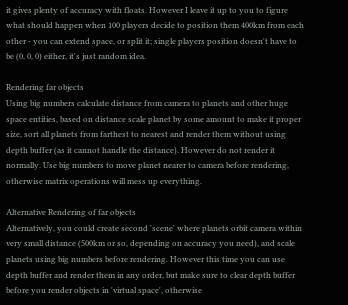it gives plenty of accuracy with floats. However I leave it up to you to figure what should happen when 100 players decide to position them 400km from each other - you can extend space, or split it; single players position doesn't have to be (0, 0, 0) either, it's just random idea.

Rendering far objects
Using big numbers calculate distance from camera to planets and other huge space entities, based on distance scale planet by some amount to make it proper size, sort all planets from farthest to nearest and render them without using depth buffer (as it cannot handle the distance). However do not render it normally. Use big numbers to move planet nearer to camera before rendering, otherwise matrix operations will mess up everything.

Alternative Rendering of far objects
Alternatively, you could create second 'scene' where planets orbit camera within very small distance (500km or so, depending on accuracy you need), and scale planets using big numbers before rendering. However this time you can use depth buffer and render them in any order, but make sure to clear depth buffer before you render objects in 'virtual space', otherwise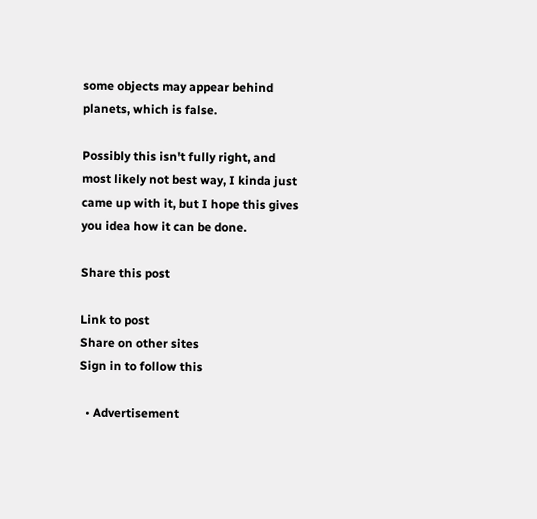some objects may appear behind planets, which is false.

Possibly this isn't fully right, and most likely not best way, I kinda just came up with it, but I hope this gives you idea how it can be done.

Share this post

Link to post
Share on other sites
Sign in to follow this

  • Advertisement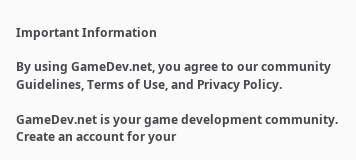Important Information

By using GameDev.net, you agree to our community Guidelines, Terms of Use, and Privacy Policy.

GameDev.net is your game development community. Create an account for your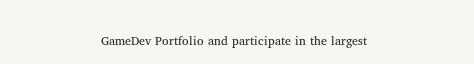GameDev Portfolio and participate in the largest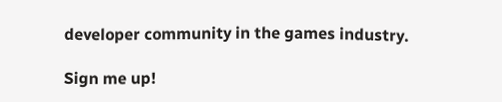developer community in the games industry.

Sign me up!